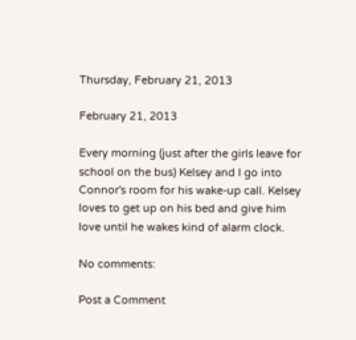Thursday, February 21, 2013

February 21, 2013

Every morning (just after the girls leave for school on the bus) Kelsey and I go into Connor's room for his wake-up call. Kelsey loves to get up on his bed and give him love until he wakes kind of alarm clock.

No comments:

Post a Comment